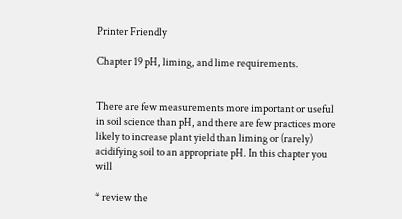Printer Friendly

Chapter 19 pH, liming, and lime requirements.


There are few measurements more important or useful in soil science than pH, and there are few practices more likely to increase plant yield than liming or (rarely) acidifying soil to an appropriate pH. In this chapter you will

* review the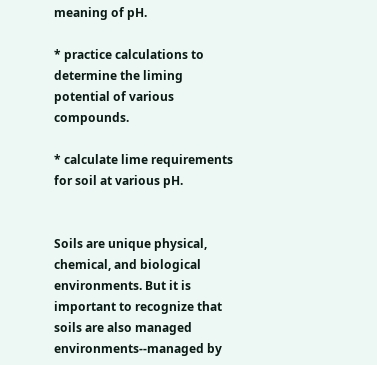meaning of pH.

* practice calculations to determine the liming potential of various compounds.

* calculate lime requirements for soil at various pH.


Soils are unique physical, chemical, and biological environments. But it is important to recognize that soils are also managed environments--managed by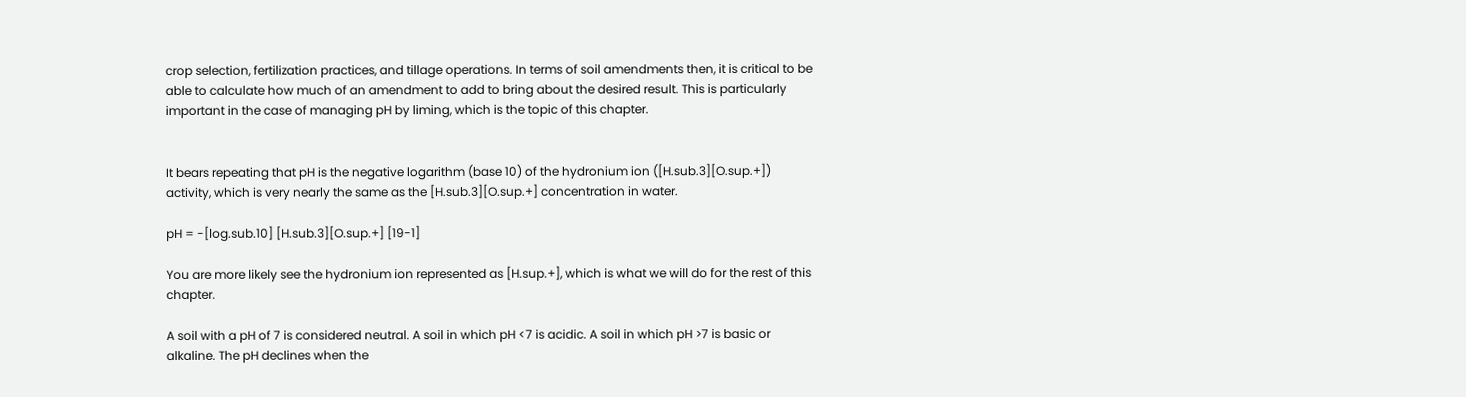crop selection, fertilization practices, and tillage operations. In terms of soil amendments then, it is critical to be able to calculate how much of an amendment to add to bring about the desired result. This is particularly important in the case of managing pH by liming, which is the topic of this chapter.


It bears repeating that pH is the negative logarithm (base 10) of the hydronium ion ([H.sub.3][O.sup.+]) activity, which is very nearly the same as the [H.sub.3][O.sup.+] concentration in water.

pH = -[log.sub.10] [H.sub.3][O.sup.+] [19-1]

You are more likely see the hydronium ion represented as [H.sup.+], which is what we will do for the rest of this chapter.

A soil with a pH of 7 is considered neutral. A soil in which pH <7 is acidic. A soil in which pH >7 is basic or alkaline. The pH declines when the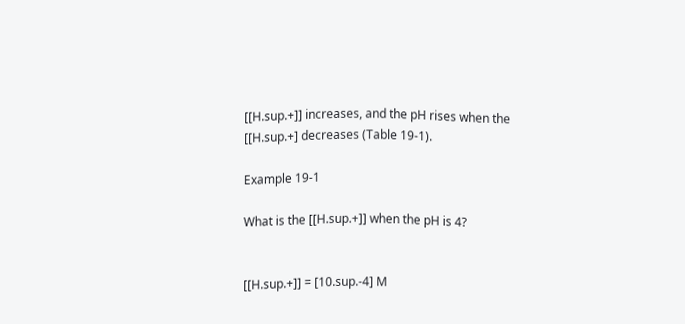[[H.sup.+]] increases, and the pH rises when the [[H.sup.+] decreases (Table 19-1).

Example 19-1

What is the [[H.sup.+]] when the pH is 4?


[[H.sup.+]] = [10.sup.-4] M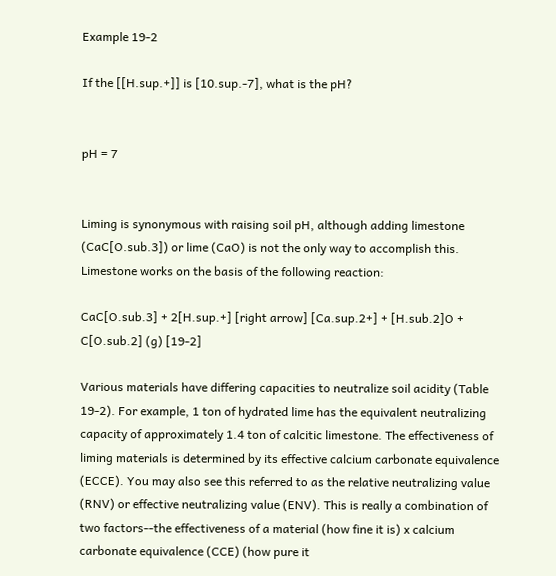Example 19-2

If the [[H.sup.+]] is [10.sup.-7], what is the pH?


pH = 7


Liming is synonymous with raising soil pH, although adding limestone (CaC[O.sub.3]) or lime (CaO) is not the only way to accomplish this. Limestone works on the basis of the following reaction:

CaC[O.sub.3] + 2[H.sup.+] [right arrow] [Ca.sup.2+] + [H.sub.2]O + C[O.sub.2] (g) [19-2]

Various materials have differing capacities to neutralize soil acidity (Table 19-2). For example, 1 ton of hydrated lime has the equivalent neutralizing capacity of approximately 1.4 ton of calcitic limestone. The effectiveness of liming materials is determined by its effective calcium carbonate equivalence (ECCE). You may also see this referred to as the relative neutralizing value (RNV) or effective neutralizing value (ENV). This is really a combination of two factors--the effectiveness of a material (how fine it is) x calcium carbonate equivalence (CCE) (how pure it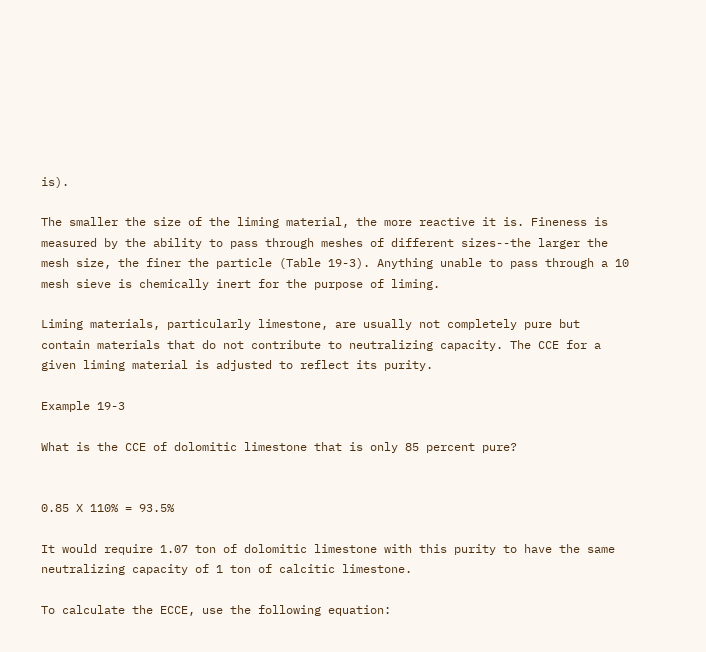is).

The smaller the size of the liming material, the more reactive it is. Fineness is measured by the ability to pass through meshes of different sizes--the larger the mesh size, the finer the particle (Table 19-3). Anything unable to pass through a 10 mesh sieve is chemically inert for the purpose of liming.

Liming materials, particularly limestone, are usually not completely pure but contain materials that do not contribute to neutralizing capacity. The CCE for a given liming material is adjusted to reflect its purity.

Example 19-3

What is the CCE of dolomitic limestone that is only 85 percent pure?


0.85 X 110% = 93.5%

It would require 1.07 ton of dolomitic limestone with this purity to have the same neutralizing capacity of 1 ton of calcitic limestone.

To calculate the ECCE, use the following equation: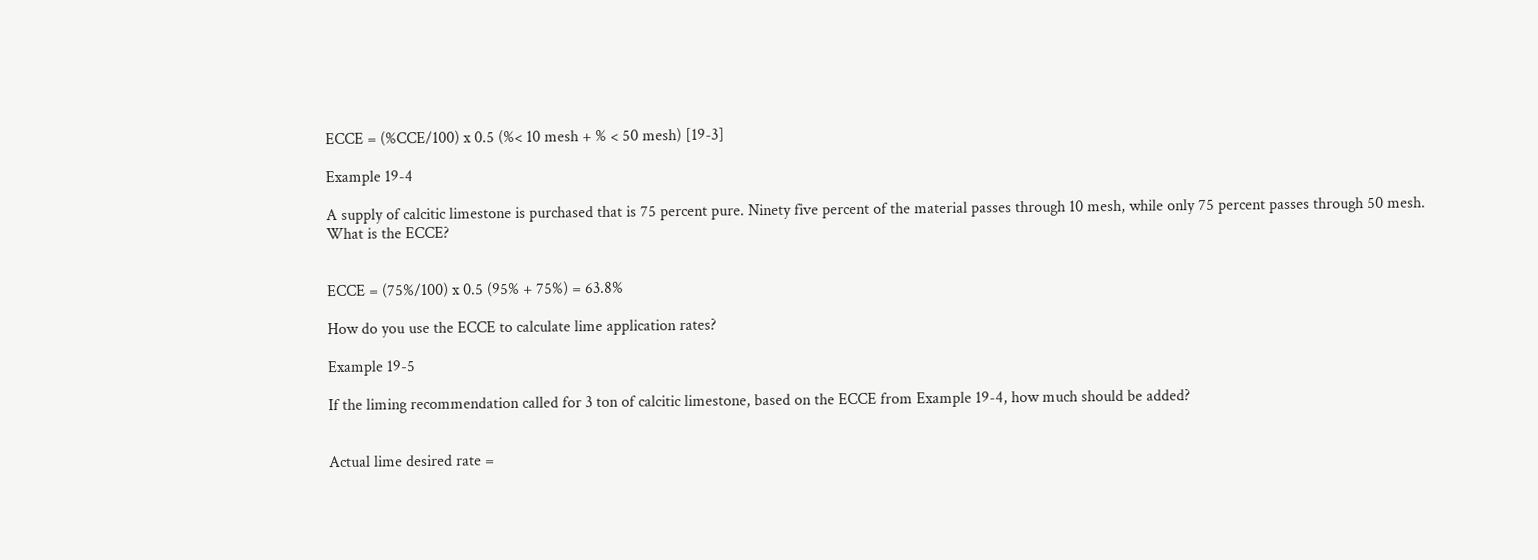ECCE = (%CCE/100) x 0.5 (%< 10 mesh + % < 50 mesh) [19-3]

Example 19-4

A supply of calcitic limestone is purchased that is 75 percent pure. Ninety five percent of the material passes through 10 mesh, while only 75 percent passes through 50 mesh. What is the ECCE?


ECCE = (75%/100) x 0.5 (95% + 75%) = 63.8%

How do you use the ECCE to calculate lime application rates?

Example 19-5

If the liming recommendation called for 3 ton of calcitic limestone, based on the ECCE from Example 19-4, how much should be added?


Actual lime desired rate =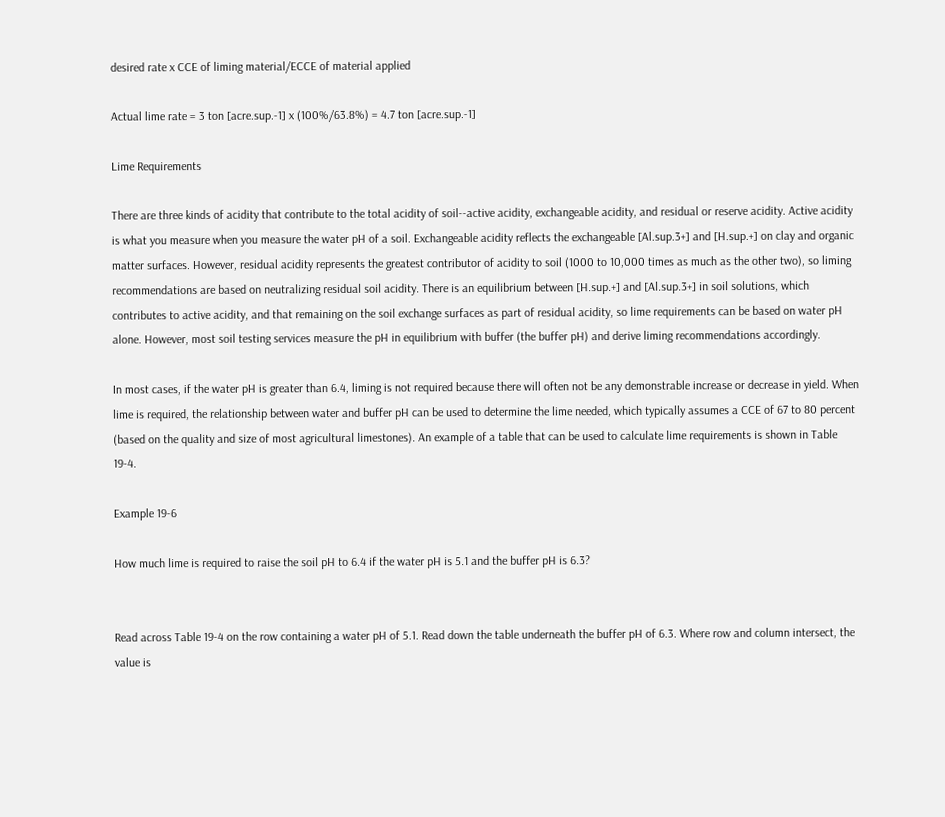desired rate x CCE of liming material/ECCE of material applied

Actual lime rate = 3 ton [acre.sup.-1] x (100%/63.8%) = 4.7 ton [acre.sup.-1]

Lime Requirements

There are three kinds of acidity that contribute to the total acidity of soil--active acidity, exchangeable acidity, and residual or reserve acidity. Active acidity is what you measure when you measure the water pH of a soil. Exchangeable acidity reflects the exchangeable [Al.sup.3+] and [H.sup.+] on clay and organic matter surfaces. However, residual acidity represents the greatest contributor of acidity to soil (1000 to 10,000 times as much as the other two), so liming recommendations are based on neutralizing residual soil acidity. There is an equilibrium between [H.sup.+] and [Al.sup.3+] in soil solutions, which contributes to active acidity, and that remaining on the soil exchange surfaces as part of residual acidity, so lime requirements can be based on water pH alone. However, most soil testing services measure the pH in equilibrium with buffer (the buffer pH) and derive liming recommendations accordingly.

In most cases, if the water pH is greater than 6.4, liming is not required because there will often not be any demonstrable increase or decrease in yield. When lime is required, the relationship between water and buffer pH can be used to determine the lime needed, which typically assumes a CCE of 67 to 80 percent (based on the quality and size of most agricultural limestones). An example of a table that can be used to calculate lime requirements is shown in Table 19-4.

Example 19-6

How much lime is required to raise the soil pH to 6.4 if the water pH is 5.1 and the buffer pH is 6.3?


Read across Table 19-4 on the row containing a water pH of 5.1. Read down the table underneath the buffer pH of 6.3. Where row and column intersect, the value is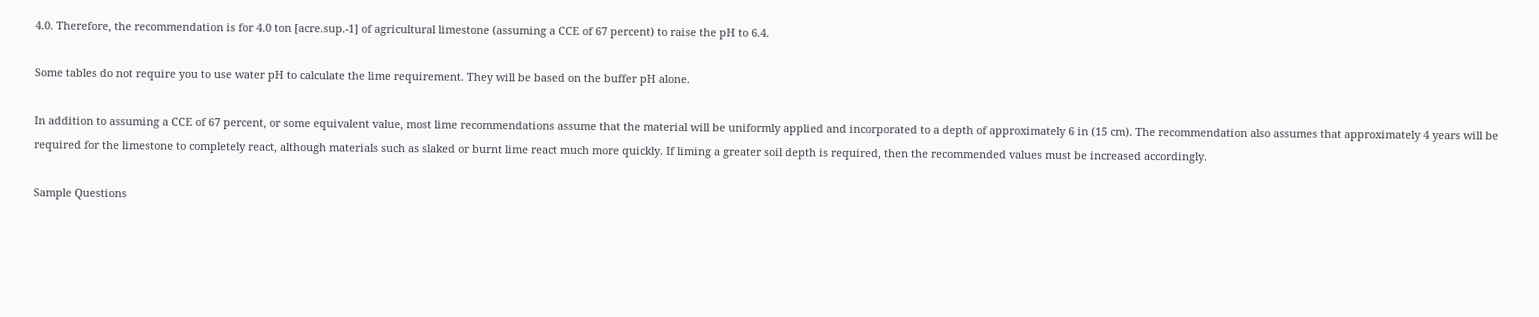4.0. Therefore, the recommendation is for 4.0 ton [acre.sup.-1] of agricultural limestone (assuming a CCE of 67 percent) to raise the pH to 6.4.

Some tables do not require you to use water pH to calculate the lime requirement. They will be based on the buffer pH alone.

In addition to assuming a CCE of 67 percent, or some equivalent value, most lime recommendations assume that the material will be uniformly applied and incorporated to a depth of approximately 6 in (15 cm). The recommendation also assumes that approximately 4 years will be required for the limestone to completely react, although materials such as slaked or burnt lime react much more quickly. If liming a greater soil depth is required, then the recommended values must be increased accordingly.

Sample Questions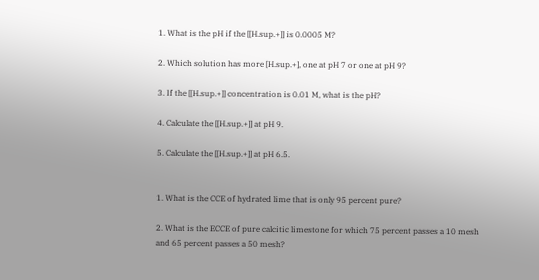1. What is the pH if the [[H.sup.+]] is 0.0005 M?

2. Which solution has more [H.sup.+], one at pH 7 or one at pH 9?

3. If the [[H.sup.+]] concentration is 0.01 M, what is the pH?

4. Calculate the [[H.sup.+]] at pH 9.

5. Calculate the [[H.sup.+]] at pH 6.5.


1. What is the CCE of hydrated lime that is only 95 percent pure?

2. What is the ECCE of pure calcitic limestone for which 75 percent passes a 10 mesh and 65 percent passes a 50 mesh?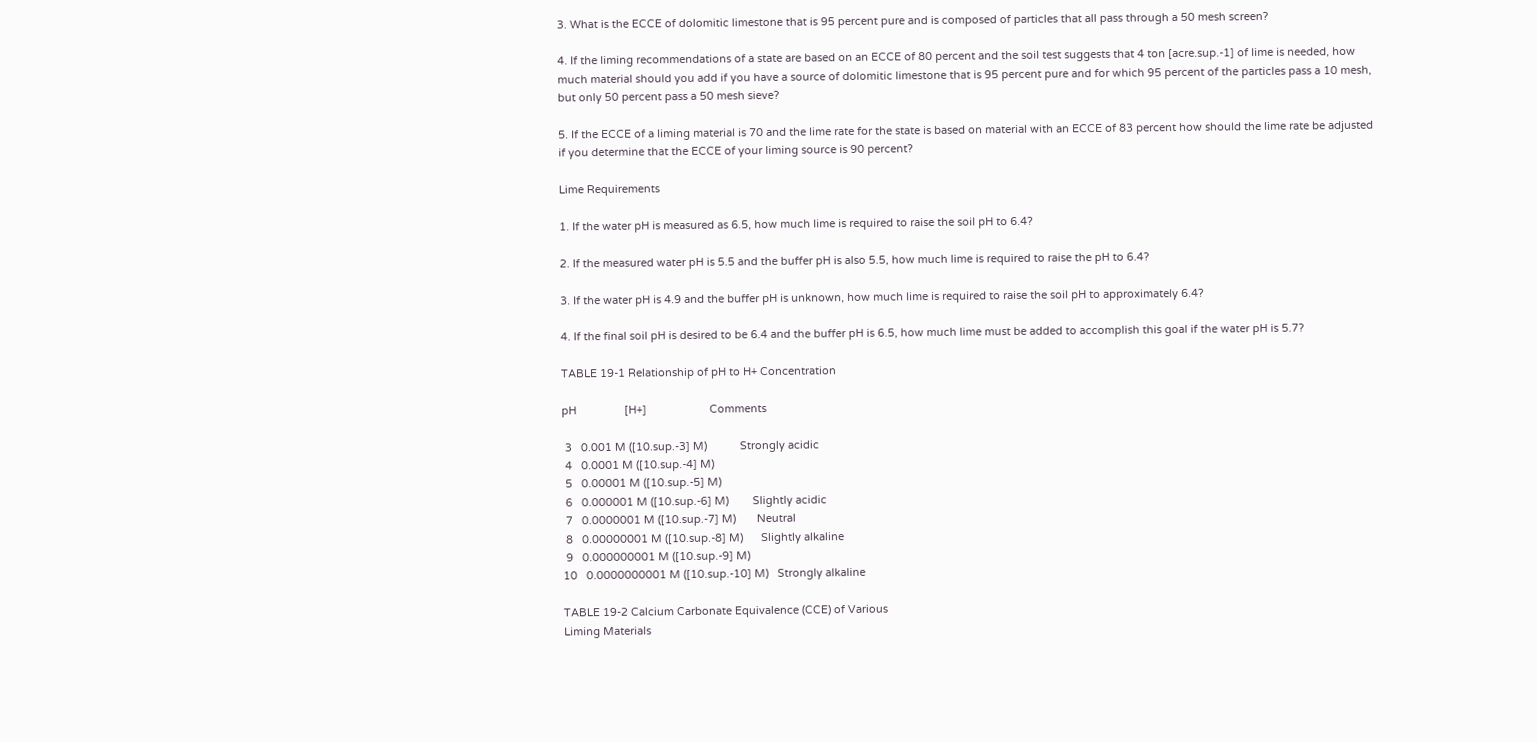3. What is the ECCE of dolomitic limestone that is 95 percent pure and is composed of particles that all pass through a 50 mesh screen?

4. If the liming recommendations of a state are based on an ECCE of 80 percent and the soil test suggests that 4 ton [acre.sup.-1] of lime is needed, how much material should you add if you have a source of dolomitic limestone that is 95 percent pure and for which 95 percent of the particles pass a 10 mesh, but only 50 percent pass a 50 mesh sieve?

5. If the ECCE of a liming material is 70 and the lime rate for the state is based on material with an ECCE of 83 percent how should the lime rate be adjusted if you determine that the ECCE of your liming source is 90 percent?

Lime Requirements

1. If the water pH is measured as 6.5, how much lime is required to raise the soil pH to 6.4?

2. If the measured water pH is 5.5 and the buffer pH is also 5.5, how much lime is required to raise the pH to 6.4?

3. If the water pH is 4.9 and the buffer pH is unknown, how much lime is required to raise the soil pH to approximately 6.4?

4. If the final soil pH is desired to be 6.4 and the buffer pH is 6.5, how much lime must be added to accomplish this goal if the water pH is 5.7?

TABLE 19-1 Relationship of pH to H+ Concentration

pH                [H+]                     Comments

 3   0.001 M ([10.sup.-3] M)           Strongly acidic
 4   0.0001 M ([10.sup.-4] M)
 5   0.00001 M ([10.sup.-5] M)
 6   0.000001 M ([10.sup.-6] M)        Slightly acidic
 7   0.0000001 M ([10.sup.-7] M)       Neutral
 8   0.00000001 M ([10.sup.-8] M)      Slightly alkaline
 9   0.000000001 M ([10.sup.-9] M)
10   0.0000000001 M ([10.sup.-10] M)   Strongly alkaline

TABLE 19-2 Calcium Carbonate Equivalence (CCE) of Various
Liming Materials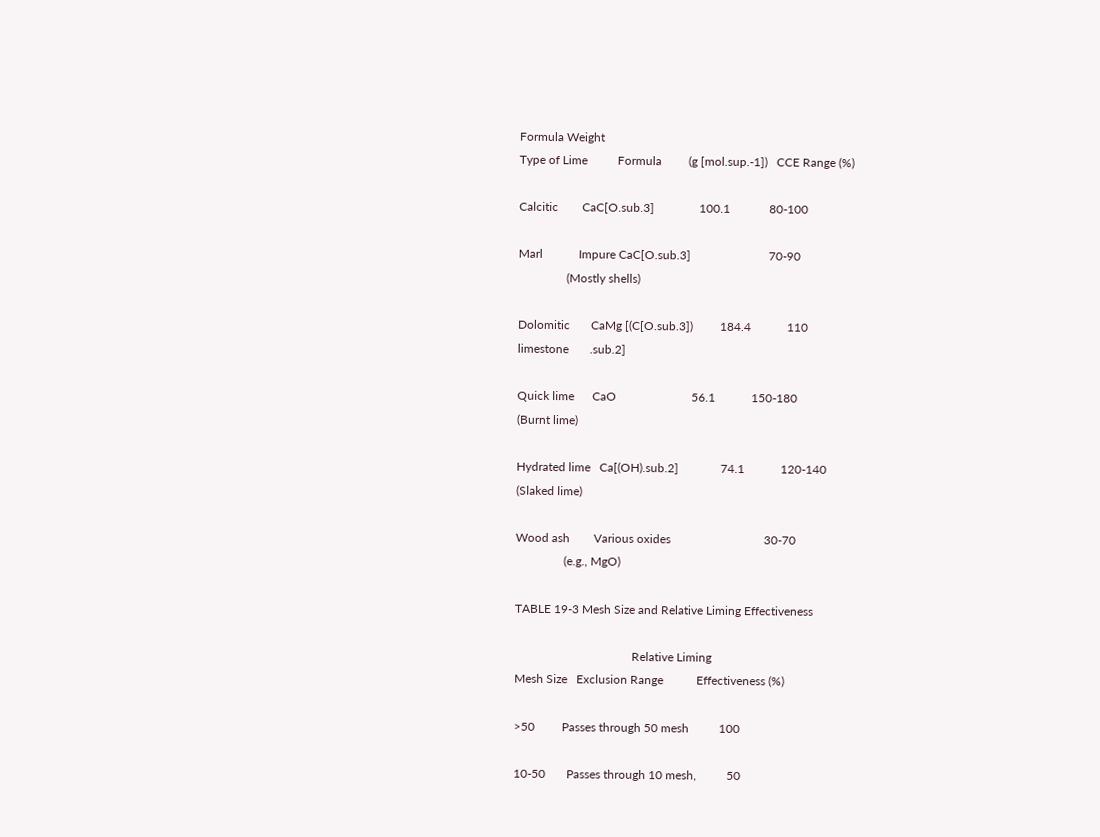Formula Weight
Type of Lime          Formula         (g [mol.sup.-1])   CCE Range (%)

Calcitic        CaC[O.sub.3]               100.1             80-100

Marl            Impure CaC[O.sub.3]                          70-90
                (Mostly shells)

Dolomitic       CaMg [(C[O.sub.3])         184.4            110
limestone       .sub.2]

Quick lime      CaO                         56.1            150-180
(Burnt lime)

Hydrated lime   Ca[(OH).sub.2]              74.1            120-140
(Slaked lime)

Wood ash        Various oxides                               30-70
                (e.g., MgO)

TABLE 19-3 Mesh Size and Relative Liming Effectiveness

                                       Relative Liming
Mesh Size   Exclusion Range           Effectiveness (%)

>50         Passes through 50 mesh          100

10-50       Passes through 10 mesh,          50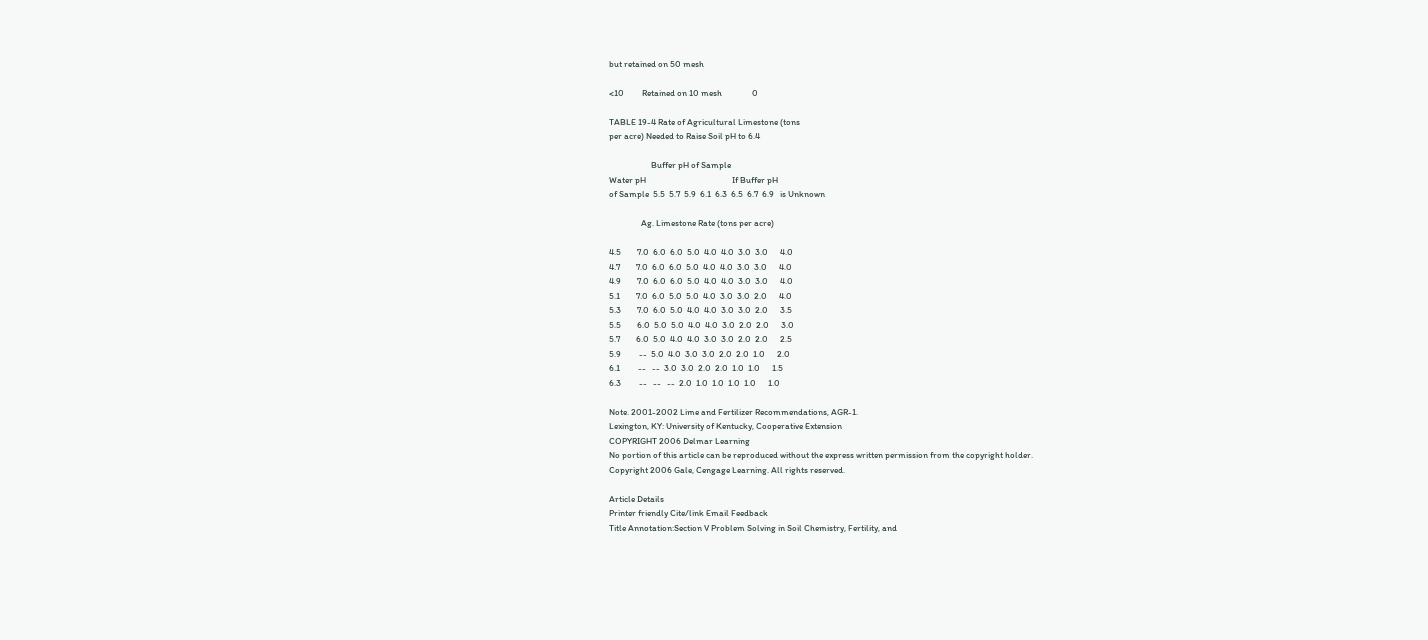but retained on 50 mesh

<10         Retained on 10 mesh               0

TABLE 19-4 Rate of Agricultural Limestone (tons
per acre) Needed to Raise Soil pH to 6.4

                     Buffer pH of Sample
Water pH                                           If Buffer pH
of Sample  5.5  5.7  5.9  6.1  6.3  6.5  6.7  6.9   is Unknown

                Ag. Limestone Rate (tons per acre)

4.5        7.0  6.0  6.0  5.0  4.0  4.0  3.0  3.0      4.0
4.7        7.0  6.0  6.0  5.0  4.0  4.0  3.0  3.0      4.0
4.9        7.0  6.0  6.0  5.0  4.0  4.0  3.0  3.0      4.0
5.1        7.0  6.0  5.0  5.0  4.0  3.0  3.0  2.0      4.0
5.3        7.0  6.0  5.0  4.0  4.0  3.0  3.0  2.0      3.5
5.5        6.0  5.0  5.0  4.0  4.0  3.0  2.0  2.0      3.0
5.7        6.0  5.0  4.0  4.0  3.0  3.0  2.0  2.0      2.5
5.9         --  5.0  4.0  3.0  3.0  2.0  2.0  1.0      2.0
6.1         --   --  3.0  3.0  2.0  2.0  1.0  1.0      1.5
6.3         --   --   --  2.0  1.0  1.0  1.0  1.0      1.0

Note. 2001-2002 Lime and Fertilizer Recommendations, AGR-1.
Lexington, KY: University of Kentucky, Cooperative Extension
COPYRIGHT 2006 Delmar Learning
No portion of this article can be reproduced without the express written permission from the copyright holder.
Copyright 2006 Gale, Cengage Learning. All rights reserved.

Article Details
Printer friendly Cite/link Email Feedback
Title Annotation:Section V Problem Solving in Soil Chemistry, Fertility, and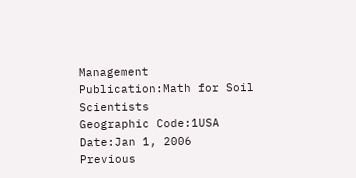Management
Publication:Math for Soil Scientists
Geographic Code:1USA
Date:Jan 1, 2006
Previous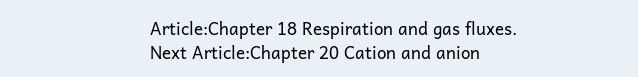Article:Chapter 18 Respiration and gas fluxes.
Next Article:Chapter 20 Cation and anion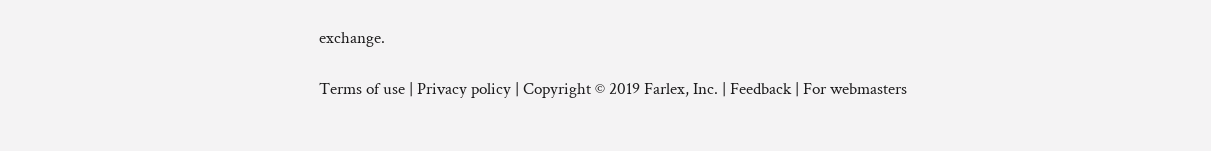exchange.

Terms of use | Privacy policy | Copyright © 2019 Farlex, Inc. | Feedback | For webmasters